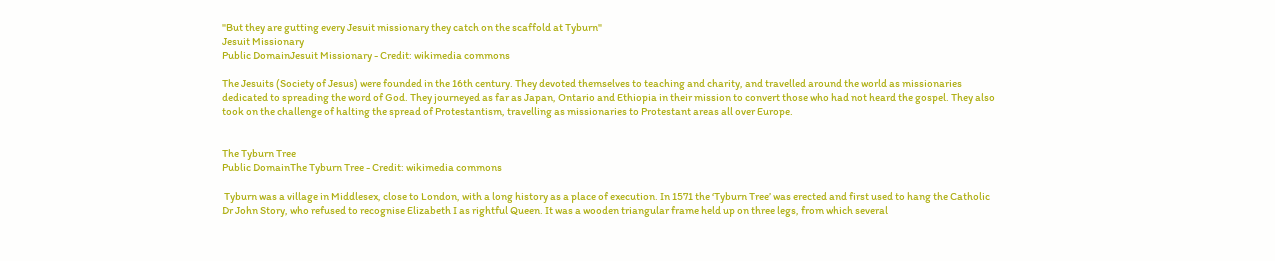"But they are gutting every Jesuit missionary they catch on the scaffold at Tyburn"
Jesuit Missionary
Public DomainJesuit Missionary - Credit: wikimedia commons

The Jesuits (Society of Jesus) were founded in the 16th century. They devoted themselves to teaching and charity, and travelled around the world as missionaries dedicated to spreading the word of God. They journeyed as far as Japan, Ontario and Ethiopia in their mission to convert those who had not heard the gospel. They also took on the challenge of halting the spread of Protestantism, travelling as missionaries to Protestant areas all over Europe.


The Tyburn Tree
Public DomainThe Tyburn Tree - Credit: wikimedia commons

 Tyburn was a village in Middlesex, close to London, with a long history as a place of execution. In 1571 the ‘Tyburn Tree’ was erected and first used to hang the Catholic Dr John Story, who refused to recognise Elizabeth I as rightful Queen. It was a wooden triangular frame held up on three legs, from which several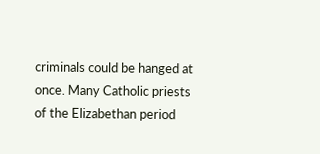criminals could be hanged at once. Many Catholic priests of the Elizabethan period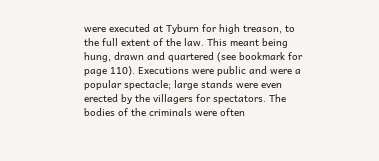were executed at Tyburn for high treason, to the full extent of the law. This meant being hung, drawn and quartered (see bookmark for page 110). Executions were public and were a popular spectacle; large stands were even erected by the villagers for spectators. The bodies of the criminals were often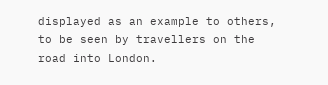displayed as an example to others, to be seen by travellers on the road into London.